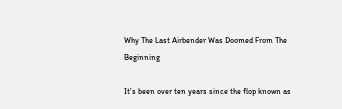Why The Last Airbender Was Doomed From The Beginning

It’s been over ten years since the flop known as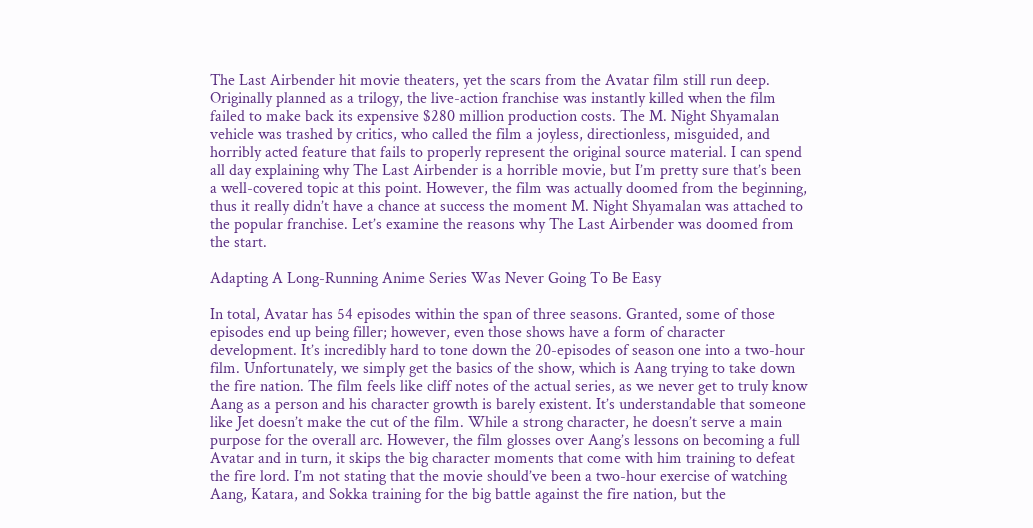The Last Airbender hit movie theaters, yet the scars from the Avatar film still run deep. Originally planned as a trilogy, the live-action franchise was instantly killed when the film failed to make back its expensive $280 million production costs. The M. Night Shyamalan vehicle was trashed by critics, who called the film a joyless, directionless, misguided, and horribly acted feature that fails to properly represent the original source material. I can spend all day explaining why The Last Airbender is a horrible movie, but I’m pretty sure that’s been a well-covered topic at this point. However, the film was actually doomed from the beginning, thus it really didn’t have a chance at success the moment M. Night Shyamalan was attached to the popular franchise. Let’s examine the reasons why The Last Airbender was doomed from the start.

Adapting A Long-Running Anime Series Was Never Going To Be Easy

In total, Avatar has 54 episodes within the span of three seasons. Granted, some of those episodes end up being filler; however, even those shows have a form of character development. It’s incredibly hard to tone down the 20-episodes of season one into a two-hour film. Unfortunately, we simply get the basics of the show, which is Aang trying to take down the fire nation. The film feels like cliff notes of the actual series, as we never get to truly know Aang as a person and his character growth is barely existent. It’s understandable that someone like Jet doesn’t make the cut of the film. While a strong character, he doesn’t serve a main purpose for the overall arc. However, the film glosses over Aang’s lessons on becoming a full Avatar and in turn, it skips the big character moments that come with him training to defeat the fire lord. I’m not stating that the movie should’ve been a two-hour exercise of watching Aang, Katara, and Sokka training for the big battle against the fire nation, but the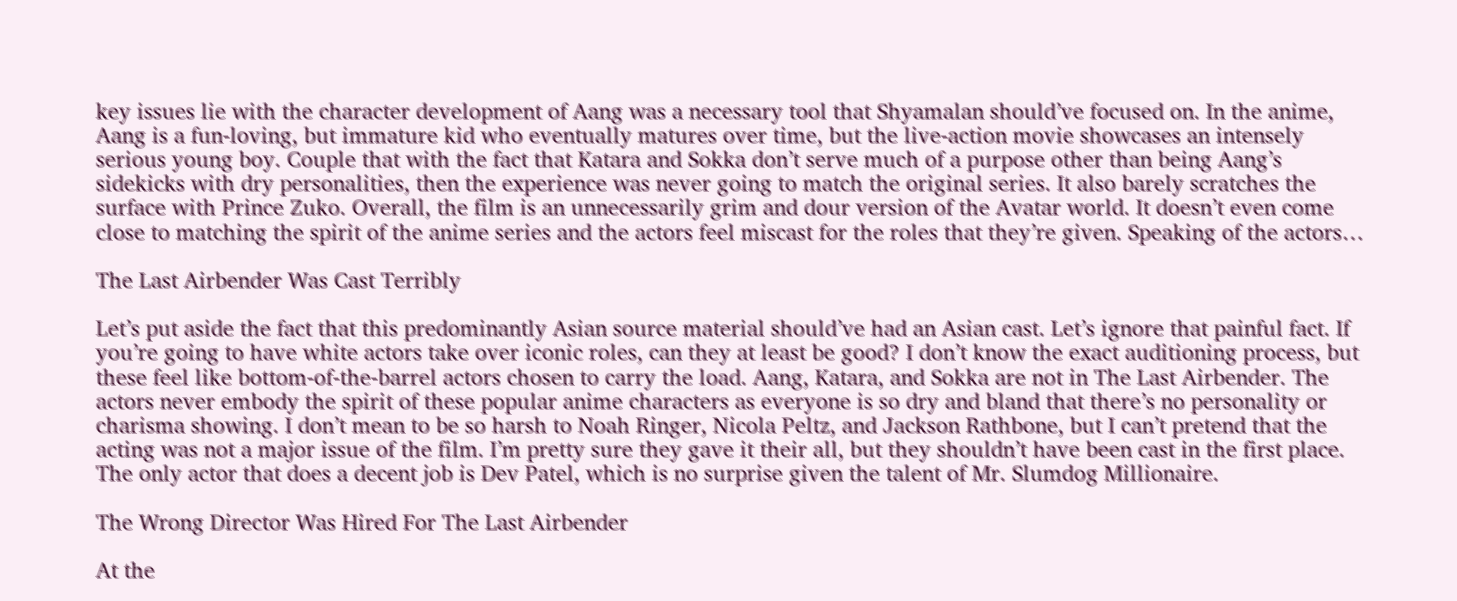key issues lie with the character development of Aang was a necessary tool that Shyamalan should’ve focused on. In the anime, Aang is a fun-loving, but immature kid who eventually matures over time, but the live-action movie showcases an intensely serious young boy. Couple that with the fact that Katara and Sokka don’t serve much of a purpose other than being Aang’s sidekicks with dry personalities, then the experience was never going to match the original series. It also barely scratches the surface with Prince Zuko. Overall, the film is an unnecessarily grim and dour version of the Avatar world. It doesn’t even come close to matching the spirit of the anime series and the actors feel miscast for the roles that they’re given. Speaking of the actors…

The Last Airbender Was Cast Terribly

Let’s put aside the fact that this predominantly Asian source material should’ve had an Asian cast. Let’s ignore that painful fact. If you’re going to have white actors take over iconic roles, can they at least be good? I don’t know the exact auditioning process, but these feel like bottom-of-the-barrel actors chosen to carry the load. Aang, Katara, and Sokka are not in The Last Airbender. The actors never embody the spirit of these popular anime characters as everyone is so dry and bland that there’s no personality or charisma showing. I don’t mean to be so harsh to Noah Ringer, Nicola Peltz, and Jackson Rathbone, but I can’t pretend that the acting was not a major issue of the film. I’m pretty sure they gave it their all, but they shouldn’t have been cast in the first place. The only actor that does a decent job is Dev Patel, which is no surprise given the talent of Mr. Slumdog Millionaire.

The Wrong Director Was Hired For The Last Airbender

At the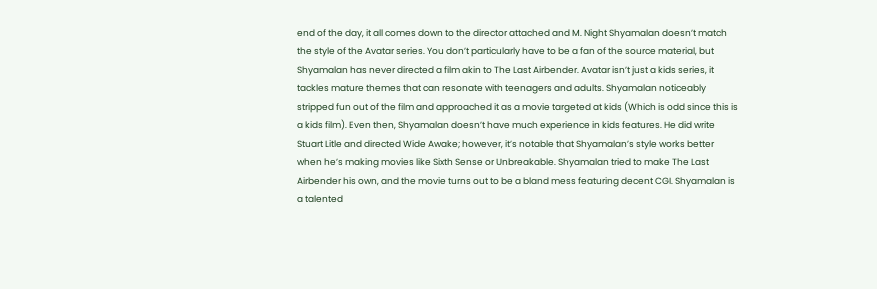end of the day, it all comes down to the director attached and M. Night Shyamalan doesn’t match the style of the Avatar series. You don’t particularly have to be a fan of the source material, but Shyamalan has never directed a film akin to The Last Airbender. Avatar isn’t just a kids series, it tackles mature themes that can resonate with teenagers and adults. Shyamalan noticeably stripped fun out of the film and approached it as a movie targeted at kids (Which is odd since this is a kids film). Even then, Shyamalan doesn’t have much experience in kids features. He did write Stuart Litle and directed Wide Awake; however, it’s notable that Shyamalan’s style works better when he’s making movies like Sixth Sense or Unbreakable. Shyamalan tried to make The Last Airbender his own, and the movie turns out to be a bland mess featuring decent CGI. Shyamalan is a talented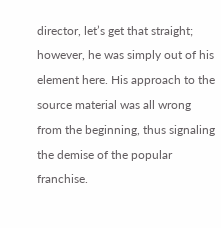director, let’s get that straight; however, he was simply out of his element here. His approach to the source material was all wrong from the beginning, thus signaling the demise of the popular franchise.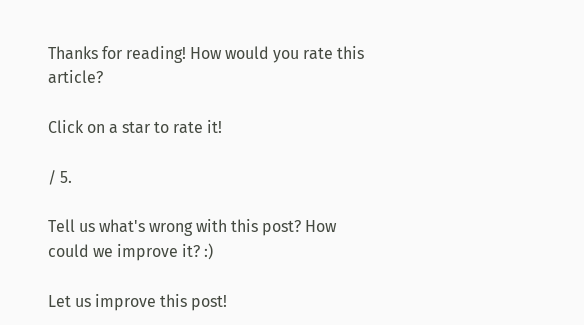Thanks for reading! How would you rate this article?

Click on a star to rate it!

/ 5.

Tell us what's wrong with this post? How could we improve it? :)

Let us improve this post!